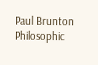Paul Brunton Philosophic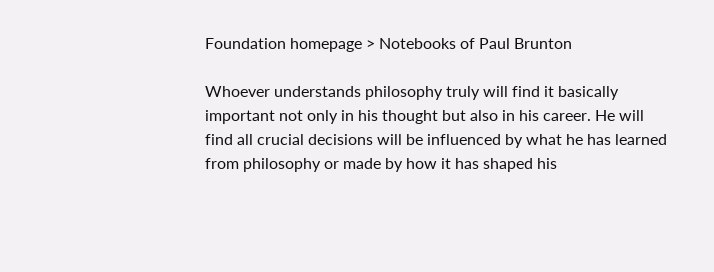Foundation homepage > Notebooks of Paul Brunton

Whoever understands philosophy truly will find it basically important not only in his thought but also in his career. He will find all crucial decisions will be influenced by what he has learned from philosophy or made by how it has shaped his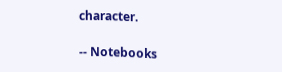character.

-- Notebooks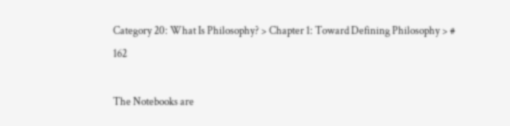Category 20: What Is Philosophy? > Chapter 1: Toward Defining Philosophy > # 162

The Notebooks are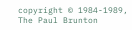copyright © 1984-1989, The Paul Brunton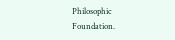Philosophic Foundation.